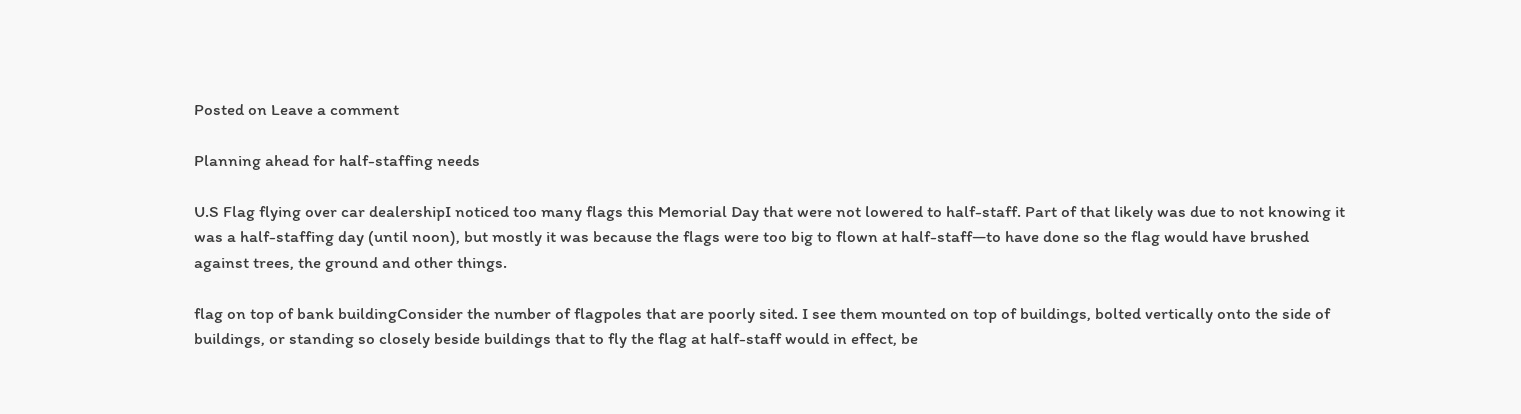Posted on Leave a comment

Planning ahead for half-staffing needs

U.S Flag flying over car dealershipI noticed too many flags this Memorial Day that were not lowered to half-staff. Part of that likely was due to not knowing it was a half-staffing day (until noon), but mostly it was because the flags were too big to flown at half-staff—to have done so the flag would have brushed against trees, the ground and other things.

flag on top of bank buildingConsider the number of flagpoles that are poorly sited. I see them mounted on top of buildings, bolted vertically onto the side of buildings, or standing so closely beside buildings that to fly the flag at half-staff would in effect, be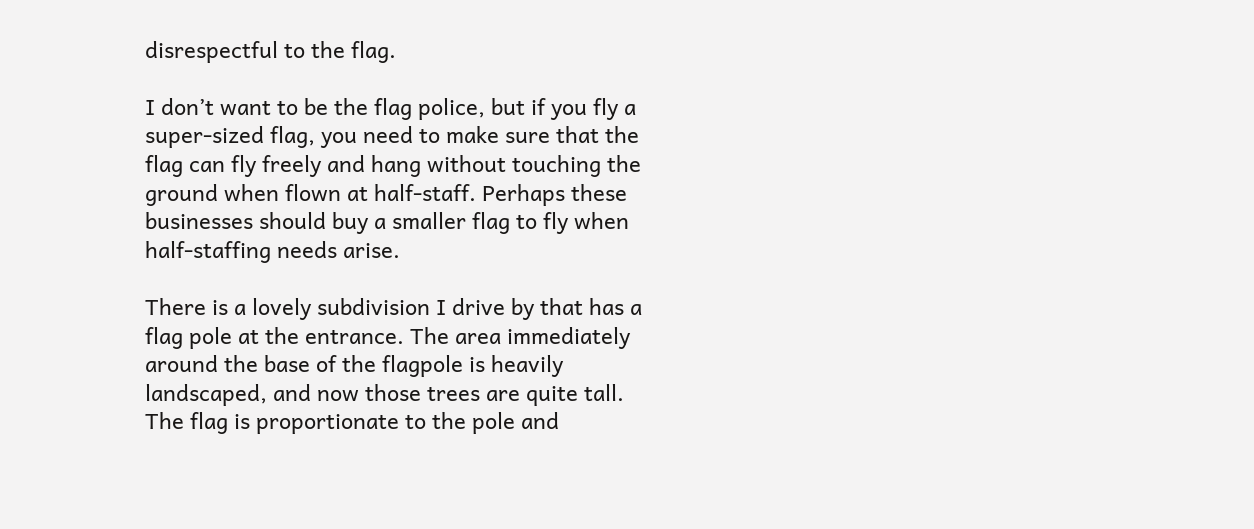disrespectful to the flag.

I don’t want to be the flag police, but if you fly a super-sized flag, you need to make sure that the flag can fly freely and hang without touching the ground when flown at half-staff. Perhaps these businesses should buy a smaller flag to fly when half-staffing needs arise.

There is a lovely subdivision I drive by that has a flag pole at the entrance. The area immediately around the base of the flagpole is heavily landscaped, and now those trees are quite tall. The flag is proportionate to the pole and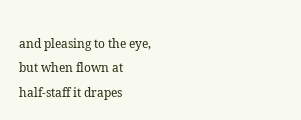and pleasing to the eye, but when flown at half-staff it drapes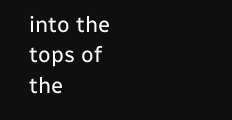into the tops of the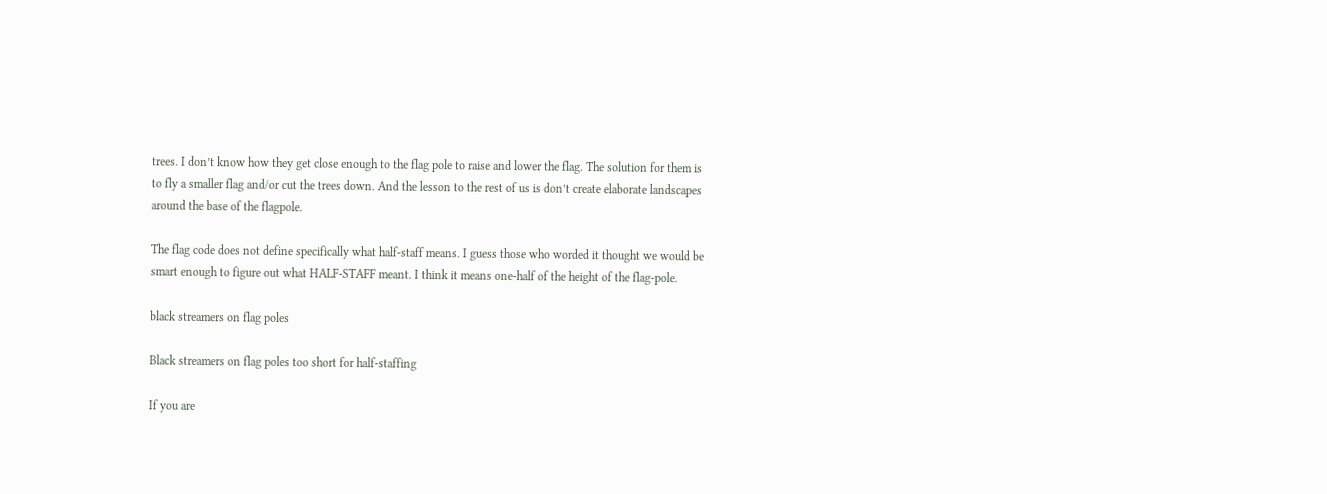trees. I don’t know how they get close enough to the flag pole to raise and lower the flag. The solution for them is to fly a smaller flag and/or cut the trees down. And the lesson to the rest of us is don’t create elaborate landscapes around the base of the flagpole.

The flag code does not define specifically what half-staff means. I guess those who worded it thought we would be smart enough to figure out what HALF-STAFF meant. I think it means one-half of the height of the flag-pole.

black streamers on flag poles

Black streamers on flag poles too short for half-staffing

If you are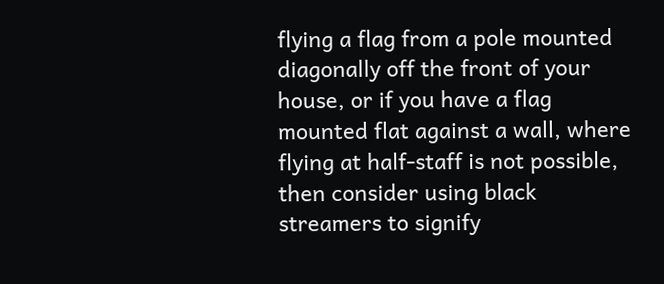flying a flag from a pole mounted diagonally off the front of your house, or if you have a flag mounted flat against a wall, where flying at half-staff is not possible, then consider using black streamers to signify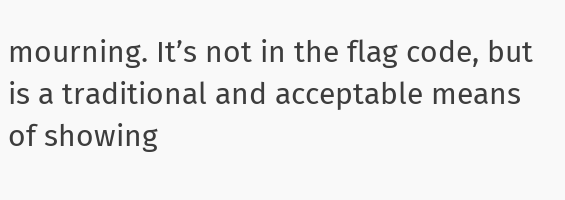mourning. It’s not in the flag code, but is a traditional and acceptable means of showing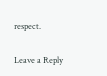respect.

Leave a Reply